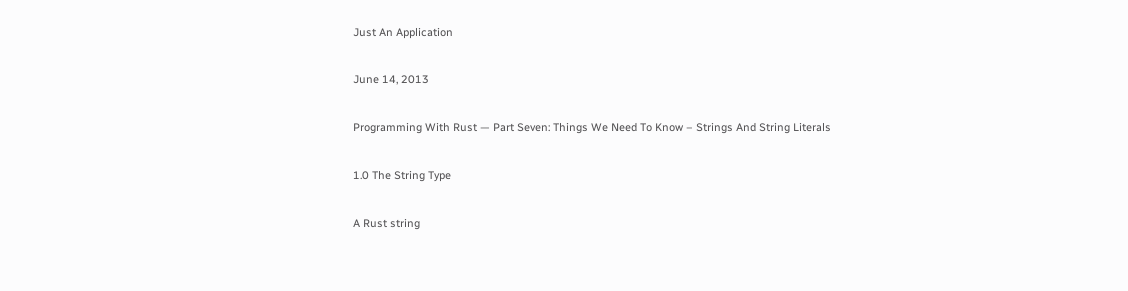Just An Application

June 14, 2013

Programming With Rust — Part Seven: Things We Need To Know – Strings And String Literals

1.0 The String Type

A Rust string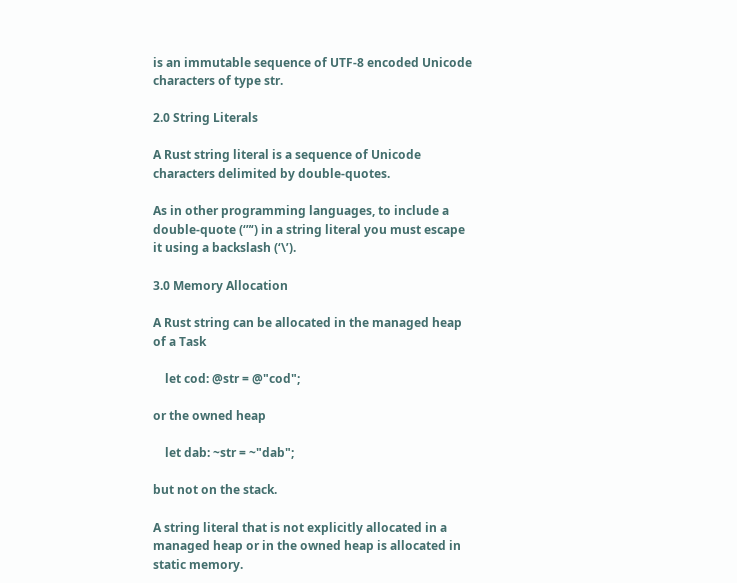is an immutable sequence of UTF-8 encoded Unicode characters of type str.

2.0 String Literals

A Rust string literal is a sequence of Unicode characters delimited by double-quotes.

As in other programming languages, to include a double-quote (‘”‘) in a string literal you must escape it using a backslash (‘\’).

3.0 Memory Allocation

A Rust string can be allocated in the managed heap of a Task

    let cod: @str = @"cod";

or the owned heap

    let dab: ~str = ~"dab";

but not on the stack.

A string literal that is not explicitly allocated in a managed heap or in the owned heap is allocated in static memory.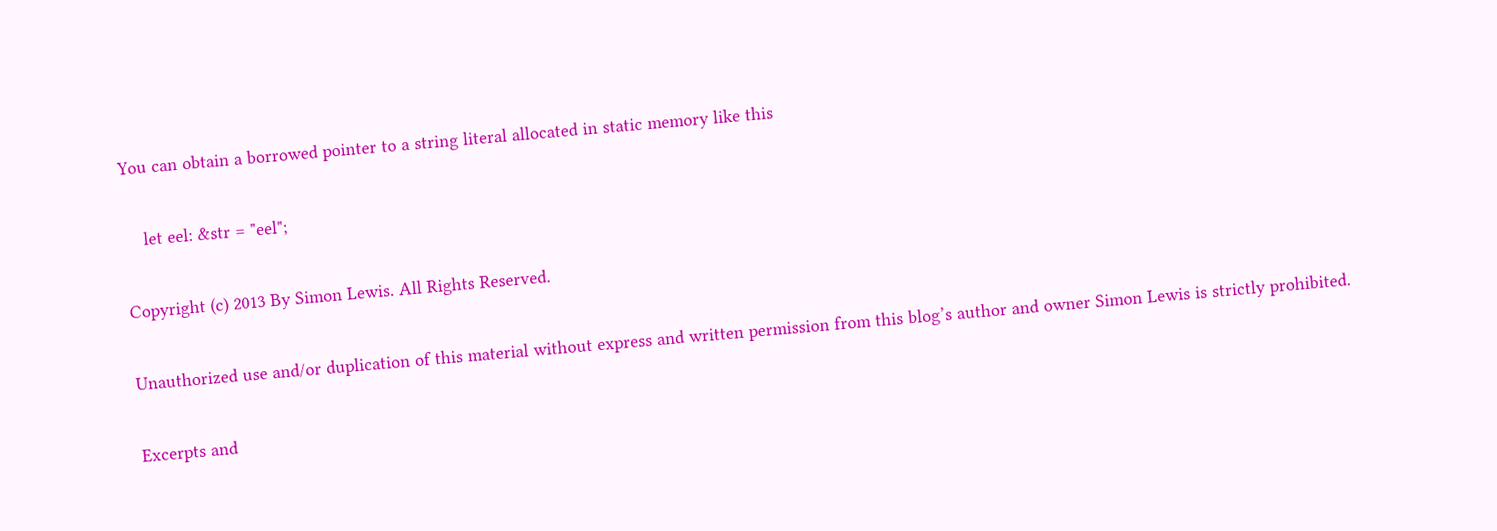You can obtain a borrowed pointer to a string literal allocated in static memory like this

    let eel: &str = "eel";

Copyright (c) 2013 By Simon Lewis. All Rights Reserved.

Unauthorized use and/or duplication of this material without express and written permission from this blog’s author and owner Simon Lewis is strictly prohibited.

Excerpts and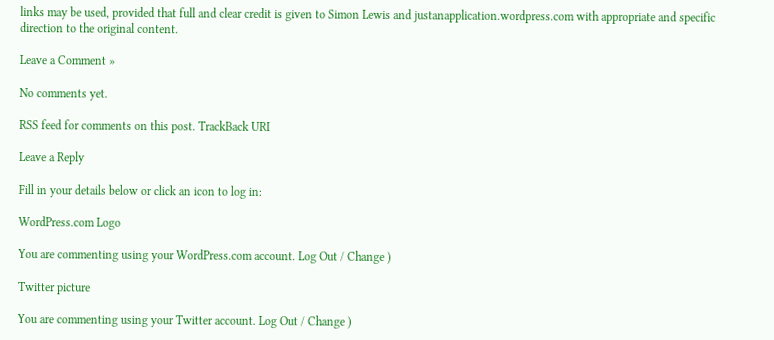links may be used, provided that full and clear credit is given to Simon Lewis and justanapplication.wordpress.com with appropriate and specific direction to the original content.

Leave a Comment »

No comments yet.

RSS feed for comments on this post. TrackBack URI

Leave a Reply

Fill in your details below or click an icon to log in:

WordPress.com Logo

You are commenting using your WordPress.com account. Log Out / Change )

Twitter picture

You are commenting using your Twitter account. Log Out / Change )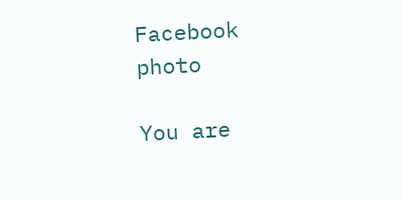Facebook photo

You are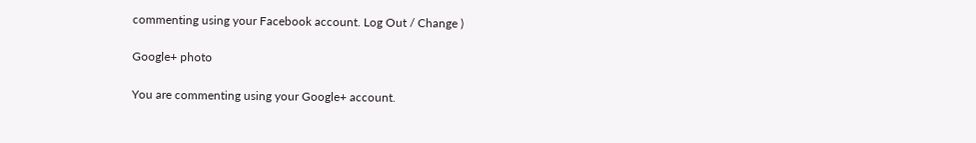commenting using your Facebook account. Log Out / Change )

Google+ photo

You are commenting using your Google+ account.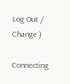Log Out / Change )

Connecting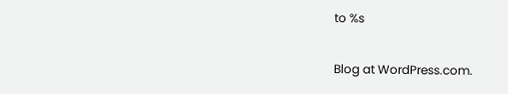to %s

Blog at WordPress.com.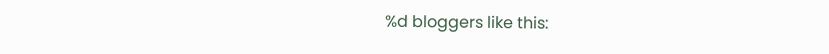%d bloggers like this: